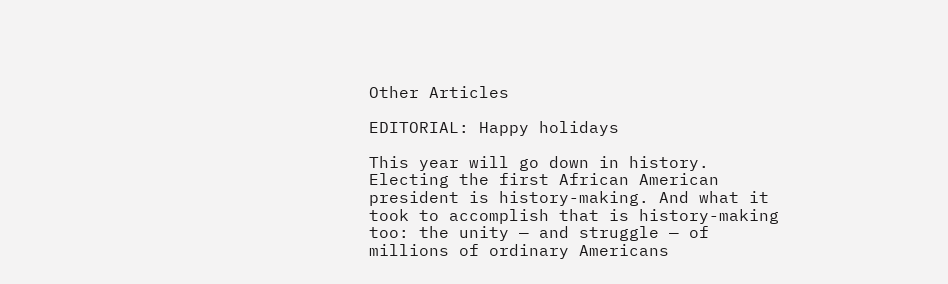Other Articles

EDITORIAL: Happy holidays

This year will go down in history. Electing the first African American president is history-making. And what it took to accomplish that is history-making too: the unity — and struggle — of millions of ordinary Americans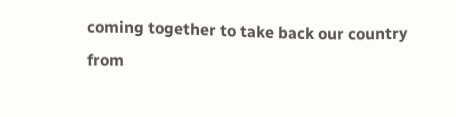coming together to take back our country from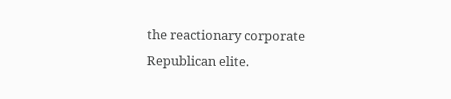the reactionary corporate Republican elite.